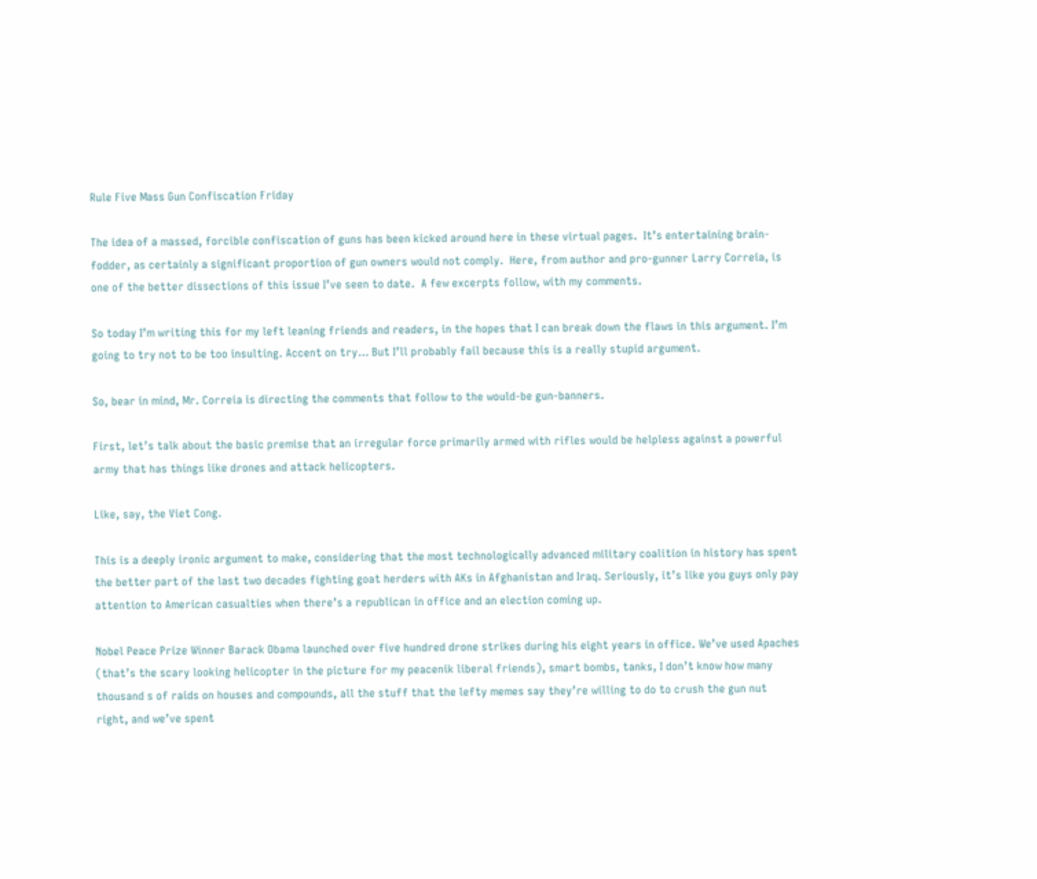Rule Five Mass Gun Confiscation Friday

The idea of a massed, forcible confiscation of guns has been kicked around here in these virtual pages.  It’s entertaining brain-fodder, as certainly a significant proportion of gun owners would not comply.  Here, from author and pro-gunner Larry Correia, is one of the better dissections of this issue I’ve seen to date.  A few excerpts follow, with my comments.

So today I’m writing this for my left leaning friends and readers, in the hopes that I can break down the flaws in this argument. I’m going to try not to be too insulting. Accent on try… But I’ll probably fail because this is a really stupid argument.

So, bear in mind, Mr. Correia is directing the comments that follow to the would-be gun-banners.

First, let’s talk about the basic premise that an irregular force primarily armed with rifles would be helpless against a powerful army that has things like drones and attack helicopters.

Like, say, the Viet Cong.

This is a deeply ironic argument to make, considering that the most technologically advanced military coalition in history has spent the better part of the last two decades fighting goat herders with AKs in Afghanistan and Iraq. Seriously, it’s like you guys only pay attention to American casualties when there’s a republican in office and an election coming up.

Nobel Peace Prize Winner Barack Obama launched over five hundred drone strikes during his eight years in office. We’ve used Apaches (that’s the scary looking helicopter in the picture for my peacenik liberal friends), smart bombs, tanks, I don’t know how many thousand s of raids on houses and compounds, all the stuff that the lefty memes say they’re willing to do to crush the gun nut right, and we’ve spent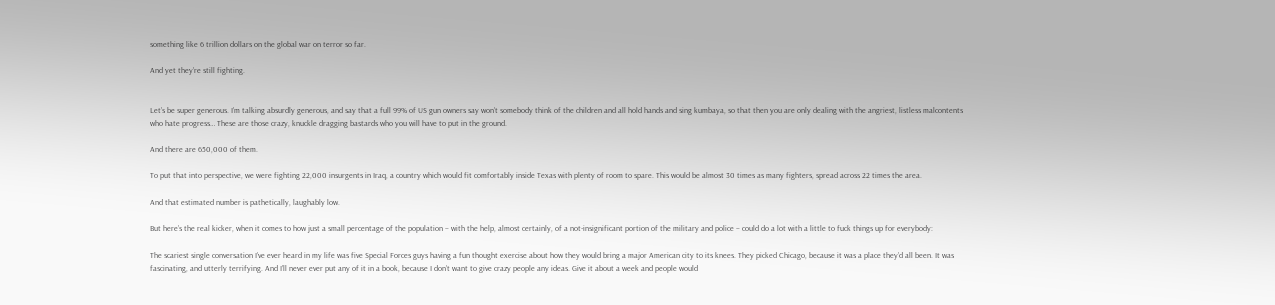something like 6 trillion dollars on the global war on terror so far.

And yet they’re still fighting.


Let’s be super generous. I’m talking absurdly generous, and say that a full 99% of US gun owners say won’t somebody think of the children and all hold hands and sing kumbaya, so that then you are only dealing with the angriest, listless malcontents who hate progress… These are those crazy, knuckle dragging bastards who you will have to put in the ground.

And there are 650,000 of them.

To put that into perspective, we were fighting 22,000 insurgents in Iraq, a country which would fit comfortably inside Texas with plenty of room to spare. This would be almost 30 times as many fighters, spread across 22 times the area.

And that estimated number is pathetically, laughably low.

But here’s the real kicker, when it comes to how just a small percentage of the population – with the help, almost certainly, of a not-insignificant portion of the military and police – could do a lot with a little to fuck things up for everybody:

The scariest single conversation I’ve ever heard in my life was five Special Forces guys having a fun thought exercise about how they would bring a major American city to its knees. They picked Chicago, because it was a place they’d all been. It was fascinating, and utterly terrifying. And I’ll never ever put any of it in a book, because I don’t want to give crazy people any ideas. Give it about a week and people would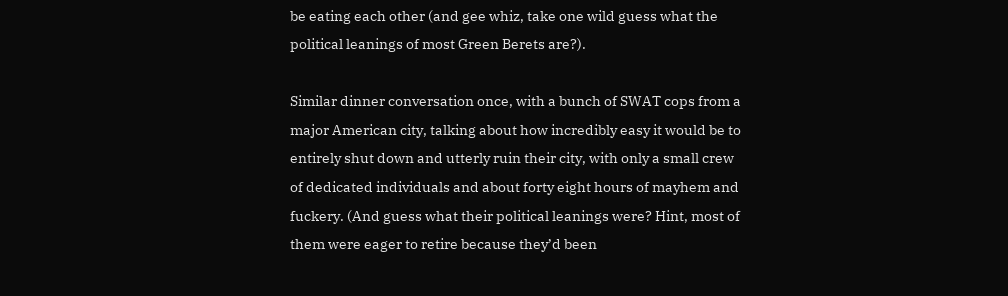be eating each other (and gee whiz, take one wild guess what the political leanings of most Green Berets are?).

Similar dinner conversation once, with a bunch of SWAT cops from a major American city, talking about how incredibly easy it would be to entirely shut down and utterly ruin their city, with only a small crew of dedicated individuals and about forty eight hours of mayhem and fuckery. (And guess what their political leanings were? Hint, most of them were eager to retire because they’d been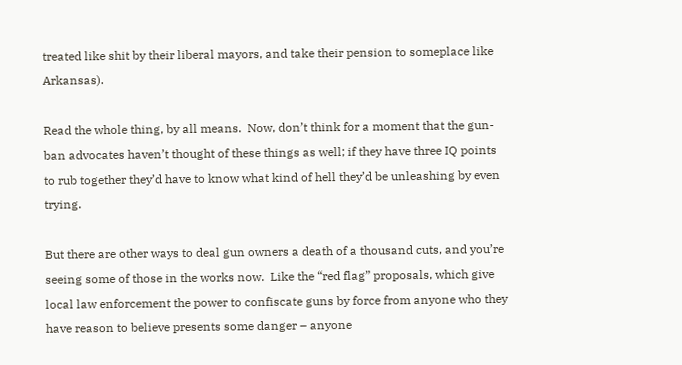treated like shit by their liberal mayors, and take their pension to someplace like Arkansas).

Read the whole thing, by all means.  Now, don’t think for a moment that the gun-ban advocates haven’t thought of these things as well; if they have three IQ points to rub together they’d have to know what kind of hell they’d be unleashing by even trying.

But there are other ways to deal gun owners a death of a thousand cuts, and you’re seeing some of those in the works now.  Like the “red flag” proposals, which give local law enforcement the power to confiscate guns by force from anyone who they have reason to believe presents some danger – anyone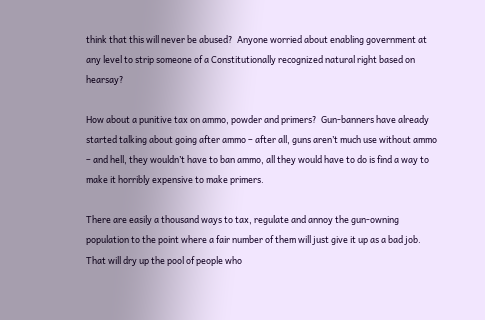think that this will never be abused?  Anyone worried about enabling government at any level to strip someone of a Constitutionally recognized natural right based on hearsay?

How about a punitive tax on ammo, powder and primers?  Gun-banners have already started talking about going after ammo – after all, guns aren’t much use without ammo – and hell, they wouldn’t have to ban ammo, all they would have to do is find a way to make it horribly expensive to make primers.

There are easily a thousand ways to tax, regulate and annoy the gun-owning population to the point where a fair number of them will just give it up as a bad job.  That will dry up the pool of people who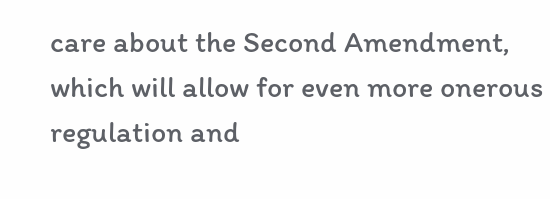care about the Second Amendment, which will allow for even more onerous regulation and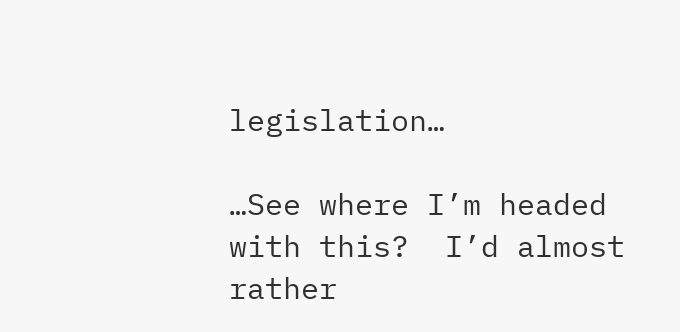legislation…

…See where I’m headed with this?  I’d almost rather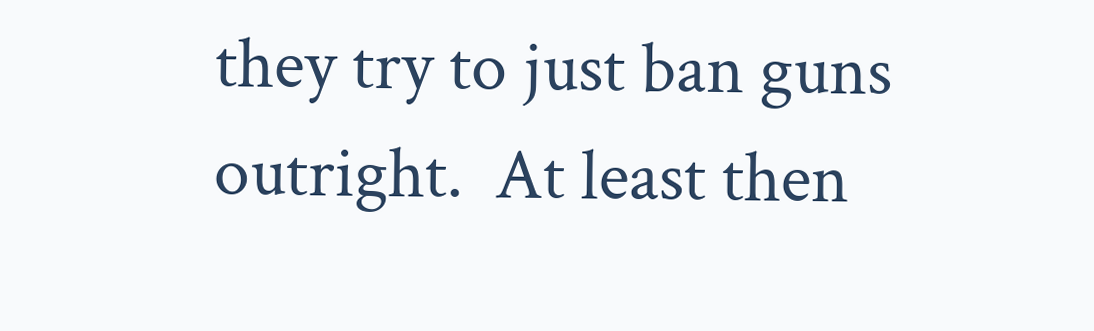they try to just ban guns outright.  At least then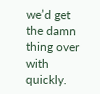we’d get the damn thing over with quickly.